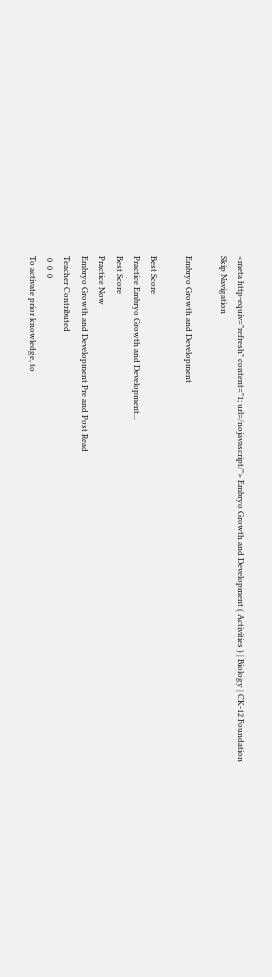<meta http-equiv="refresh" content="1; url=/nojavascript/"> Embryo Growth and Development ( Activities ) | Biology | CK-12 Foundation
Skip Navigation

Embryo Growth and Development

Best Score
Practice Embryo Growth and Development...
Best Score
Practice Now
Embryo Growth and Development Pre and Post Read
Teacher Contributed
 0  0  0
To activate prior knowledge, to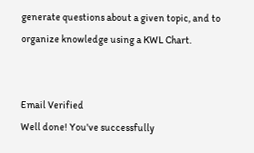generate questions about a given topic, and to organize knowledge using a KWL Chart.


Email Verified
Well done! You've successfully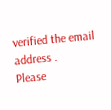verified the email address .
Please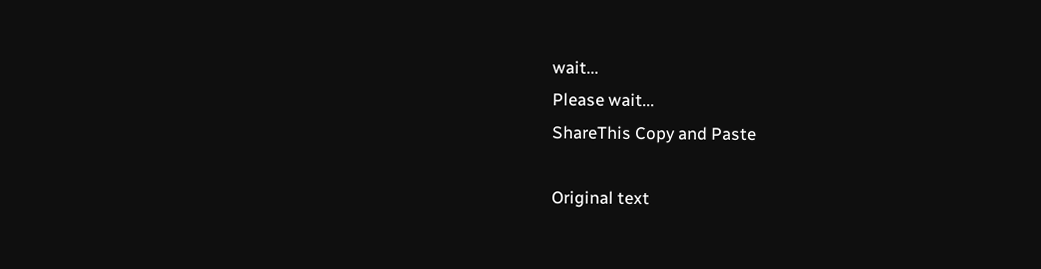wait...
Please wait...
ShareThis Copy and Paste

Original text